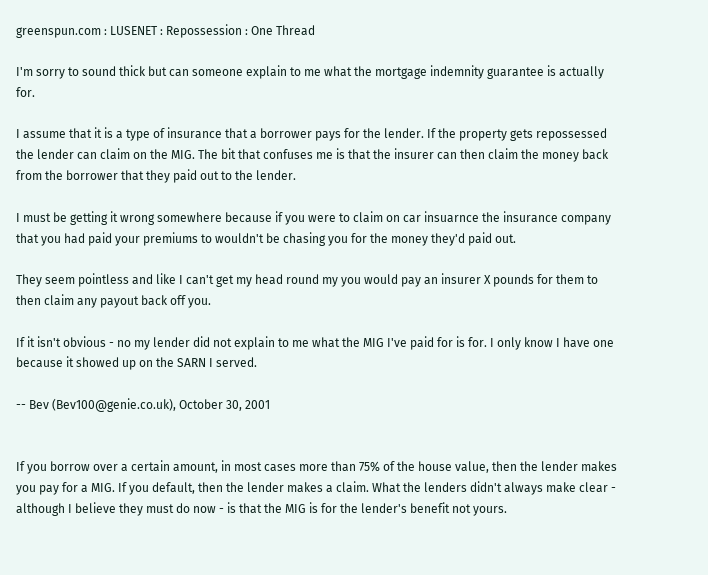greenspun.com : LUSENET : Repossession : One Thread

I'm sorry to sound thick but can someone explain to me what the mortgage indemnity guarantee is actually for.

I assume that it is a type of insurance that a borrower pays for the lender. If the property gets repossessed the lender can claim on the MIG. The bit that confuses me is that the insurer can then claim the money back from the borrower that they paid out to the lender.

I must be getting it wrong somewhere because if you were to claim on car insuarnce the insurance company that you had paid your premiums to wouldn't be chasing you for the money they'd paid out.

They seem pointless and like I can't get my head round my you would pay an insurer X pounds for them to then claim any payout back off you.

If it isn't obvious - no my lender did not explain to me what the MIG I've paid for is for. I only know I have one because it showed up on the SARN I served.

-- Bev (Bev100@genie.co.uk), October 30, 2001


If you borrow over a certain amount, in most cases more than 75% of the house value, then the lender makes you pay for a MIG. If you default, then the lender makes a claim. What the lenders didn't always make clear - although I believe they must do now - is that the MIG is for the lender's benefit not yours.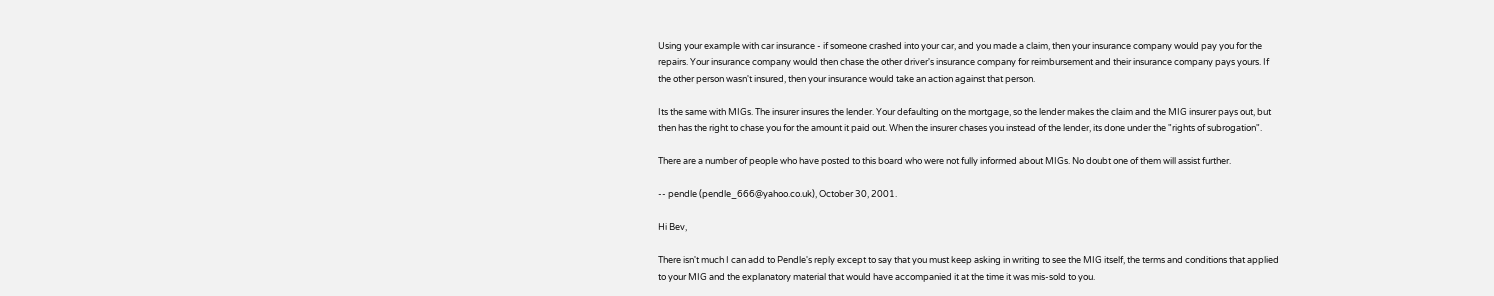Using your example with car insurance - if someone crashed into your car, and you made a claim, then your insurance company would pay you for the repairs. Your insurance company would then chase the other driver's insurance company for reimbursement and their insurance company pays yours. If the other person wasn't insured, then your insurance would take an action against that person.

Its the same with MIGs. The insurer insures the lender. Your defaulting on the mortgage, so the lender makes the claim and the MIG insurer pays out, but then has the right to chase you for the amount it paid out. When the insurer chases you instead of the lender, its done under the "rights of subrogation".

There are a number of people who have posted to this board who were not fully informed about MIGs. No doubt one of them will assist further.

-- pendle (pendle_666@yahoo.co.uk), October 30, 2001.

Hi Bev,

There isn't much I can add to Pendle's reply except to say that you must keep asking in writing to see the MIG itself, the terms and conditions that applied to your MIG and the explanatory material that would have accompanied it at the time it was mis-sold to you.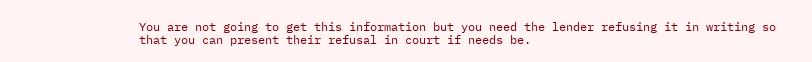You are not going to get this information but you need the lender refusing it in writing so that you can present their refusal in court if needs be.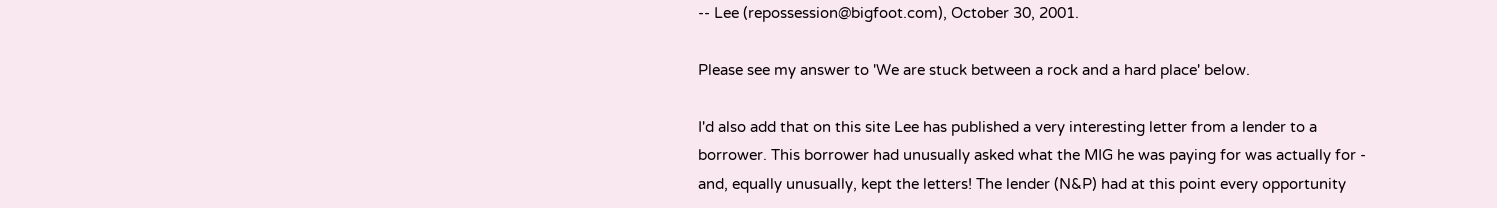-- Lee (repossession@bigfoot.com), October 30, 2001.

Please see my answer to 'We are stuck between a rock and a hard place' below.

I'd also add that on this site Lee has published a very interesting letter from a lender to a borrower. This borrower had unusually asked what the MIG he was paying for was actually for - and, equally unusually, kept the letters! The lender (N&P) had at this point every opportunity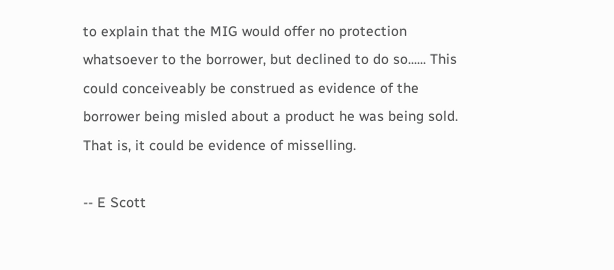to explain that the MIG would offer no protection whatsoever to the borrower, but declined to do so...... This could conceiveably be construed as evidence of the borrower being misled about a product he was being sold. That is, it could be evidence of misselling.

-- E Scott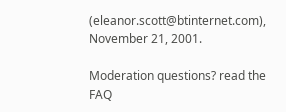(eleanor.scott@btinternet.com), November 21, 2001.

Moderation questions? read the FAQ